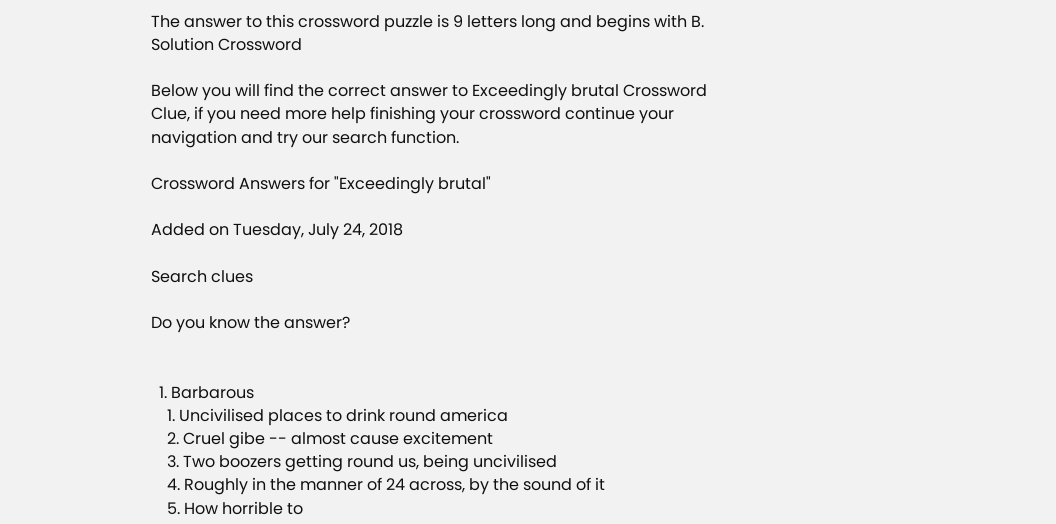The answer to this crossword puzzle is 9 letters long and begins with B.
Solution Crossword

Below you will find the correct answer to Exceedingly brutal Crossword Clue, if you need more help finishing your crossword continue your navigation and try our search function.

Crossword Answers for "Exceedingly brutal"

Added on Tuesday, July 24, 2018

Search clues

Do you know the answer?


  1. Barbarous
    1. Uncivilised places to drink round america
    2. Cruel gibe -- almost cause excitement
    3. Two boozers getting round us, being uncivilised
    4. Roughly in the manner of 24 across, by the sound of it
    5. How horrible to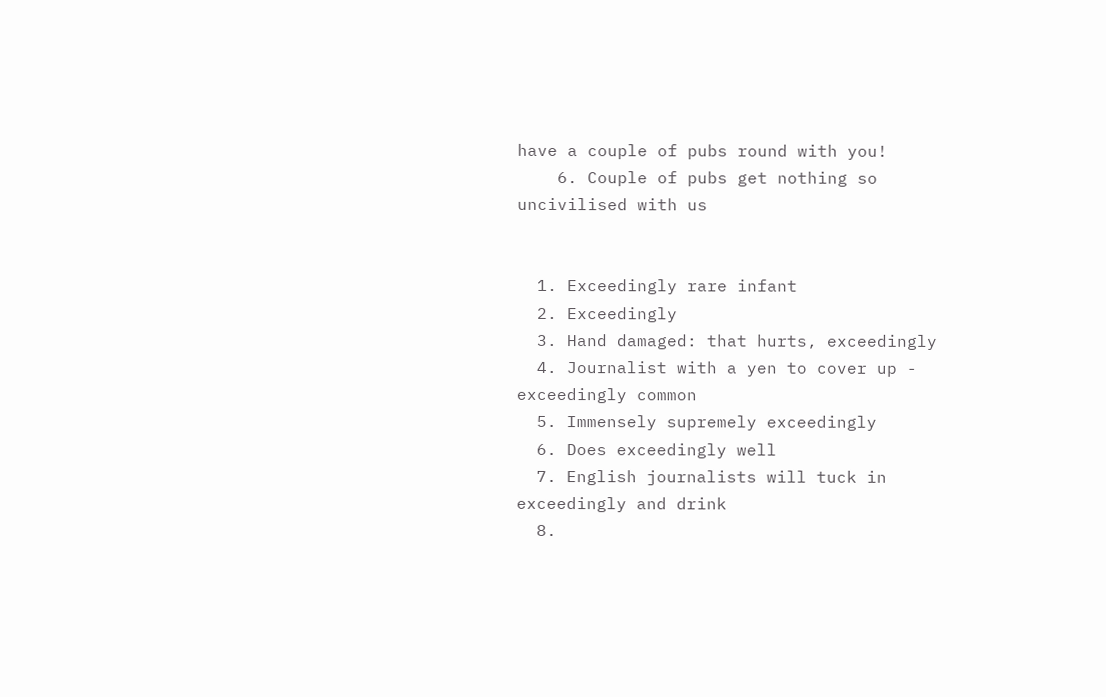have a couple of pubs round with you!
    6. Couple of pubs get nothing so uncivilised with us


  1. Exceedingly rare infant
  2. Exceedingly
  3. Hand damaged: that hurts, exceedingly
  4. Journalist with a yen to cover up - exceedingly common
  5. Immensely supremely exceedingly
  6. Does exceedingly well
  7. English journalists will tuck in exceedingly and drink
  8.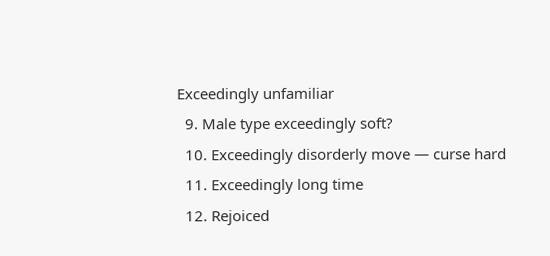Exceedingly unfamiliar
  9. Male type exceedingly soft?
  10. Exceedingly disorderly move — curse hard
  11. Exceedingly long time
  12. Rejoiced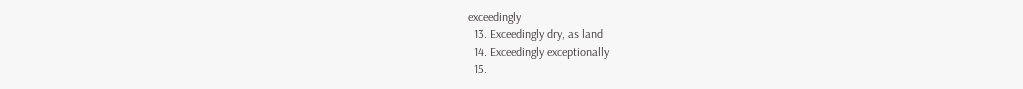exceedingly
  13. Exceedingly dry, as land
  14. Exceedingly exceptionally
  15.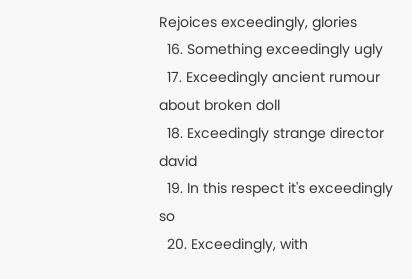Rejoices exceedingly, glories
  16. Something exceedingly ugly
  17. Exceedingly ancient rumour about broken doll
  18. Exceedingly strange director david
  19. In this respect it's exceedingly so
  20. Exceedingly, with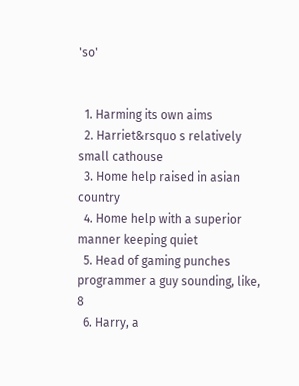'so'


  1. Harming its own aims
  2. Harriet&rsquo s relatively small cathouse
  3. Home help raised in asian country
  4. Home help with a superior manner keeping quiet
  5. Head of gaming punches programmer a guy sounding, like, 8
  6. Harry, a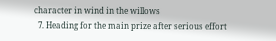character in wind in the willows
  7. Heading for the main prize after serious effort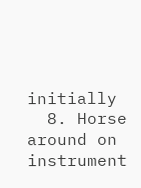initially
  8. Horse around on instrument